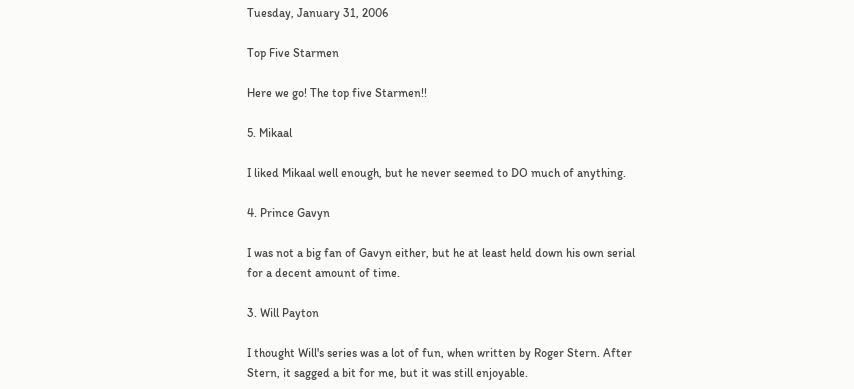Tuesday, January 31, 2006

Top Five Starmen

Here we go! The top five Starmen!!

5. Mikaal

I liked Mikaal well enough, but he never seemed to DO much of anything.

4. Prince Gavyn

I was not a big fan of Gavyn either, but he at least held down his own serial for a decent amount of time.

3. Will Payton

I thought Will's series was a lot of fun, when written by Roger Stern. After Stern, it sagged a bit for me, but it was still enjoyable.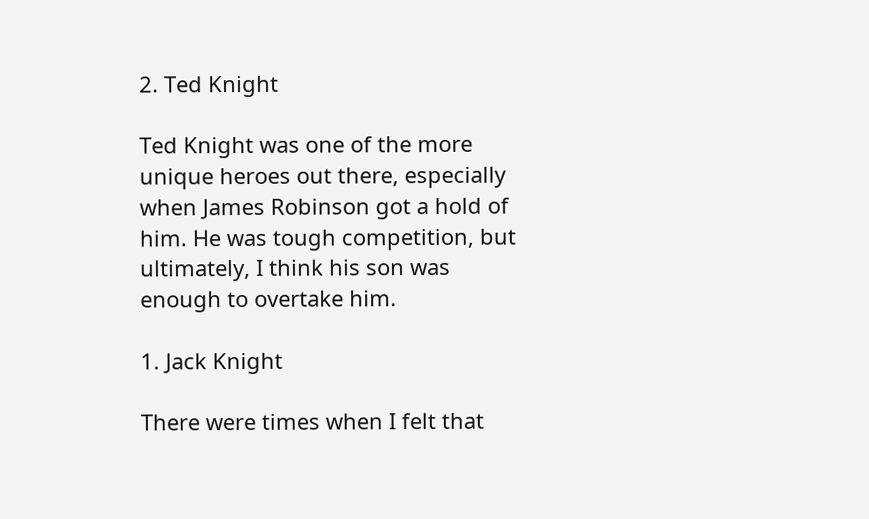2. Ted Knight

Ted Knight was one of the more unique heroes out there, especially when James Robinson got a hold of him. He was tough competition, but ultimately, I think his son was enough to overtake him.

1. Jack Knight

There were times when I felt that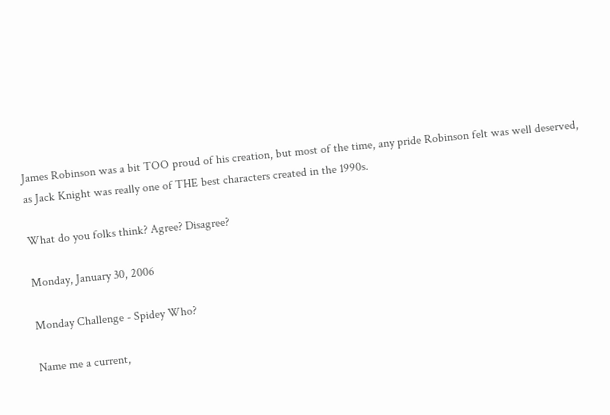James Robinson was a bit TOO proud of his creation, but most of the time, any pride Robinson felt was well deserved, as Jack Knight was really one of THE best characters created in the 1990s.

What do you folks think? Agree? Disagree?

Monday, January 30, 2006

Monday Challenge - Spidey Who?

Name me a current,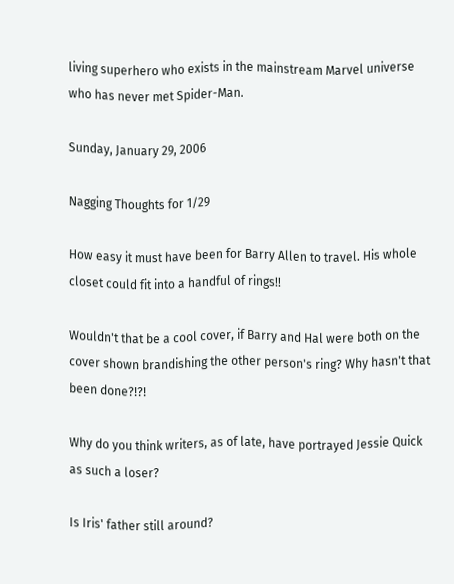living superhero who exists in the mainstream Marvel universe who has never met Spider-Man.

Sunday, January 29, 2006

Nagging Thoughts for 1/29

How easy it must have been for Barry Allen to travel. His whole closet could fit into a handful of rings!!

Wouldn't that be a cool cover, if Barry and Hal were both on the cover shown brandishing the other person's ring? Why hasn't that been done?!?!

Why do you think writers, as of late, have portrayed Jessie Quick as such a loser?

Is Iris' father still around?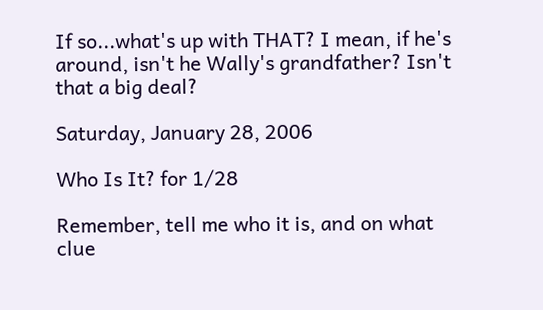If so...what's up with THAT? I mean, if he's around, isn't he Wally's grandfather? Isn't that a big deal?

Saturday, January 28, 2006

Who Is It? for 1/28

Remember, tell me who it is, and on what clue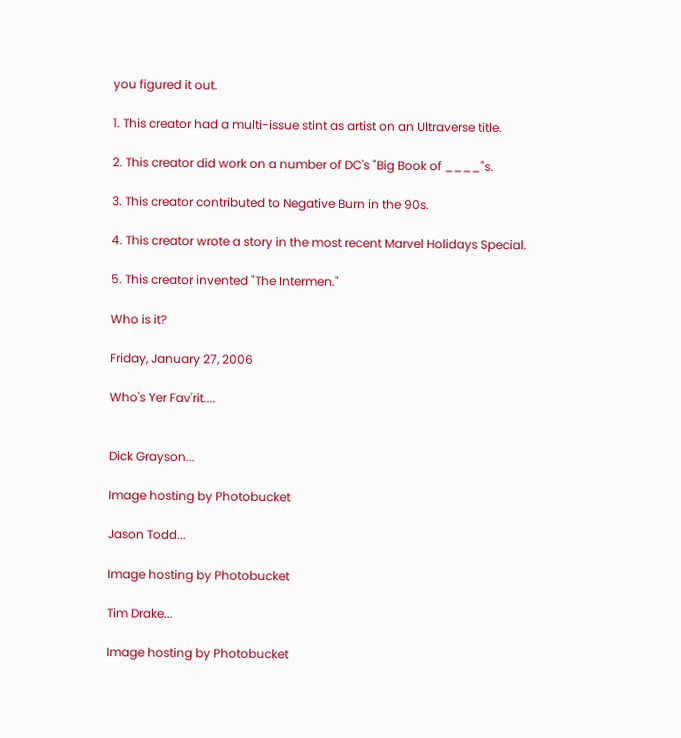you figured it out.

1. This creator had a multi-issue stint as artist on an Ultraverse title.

2. This creator did work on a number of DC's "Big Book of ____"s.

3. This creator contributed to Negative Burn in the 90s.

4. This creator wrote a story in the most recent Marvel Holidays Special.

5. This creator invented "The Intermen."

Who is it?

Friday, January 27, 2006

Who's Yer Fav'rit....


Dick Grayson...

Image hosting by Photobucket

Jason Todd...

Image hosting by Photobucket

Tim Drake...

Image hosting by Photobucket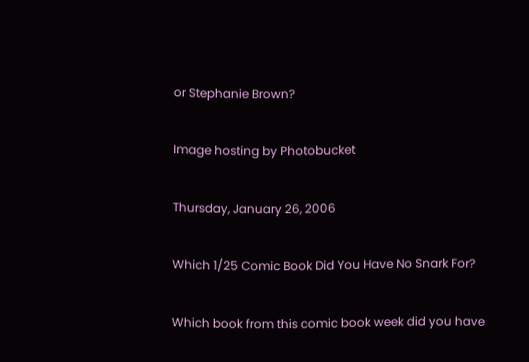or Stephanie Brown?

Image hosting by Photobucket

Thursday, January 26, 2006

Which 1/25 Comic Book Did You Have No Snark For?

Which book from this comic book week did you have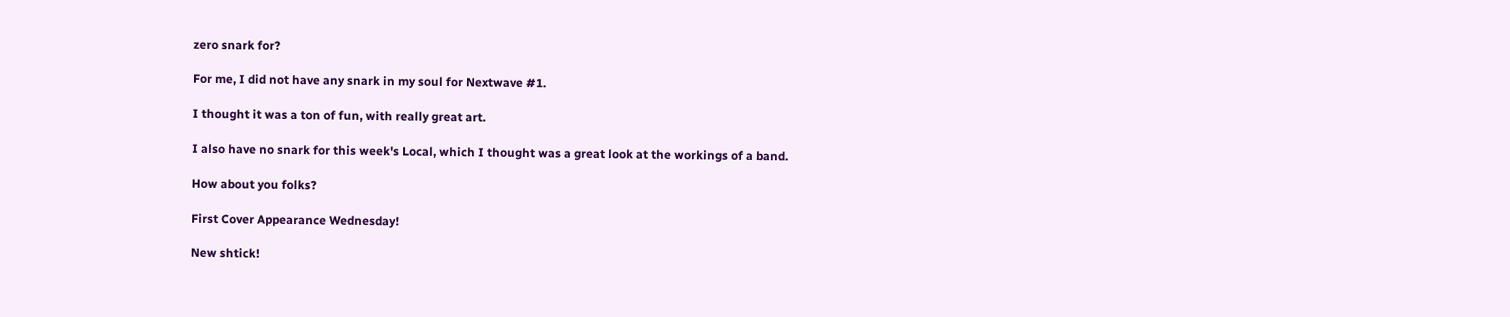zero snark for?

For me, I did not have any snark in my soul for Nextwave #1.

I thought it was a ton of fun, with really great art.

I also have no snark for this week's Local, which I thought was a great look at the workings of a band.

How about you folks?

First Cover Appearance Wednesday!

New shtick!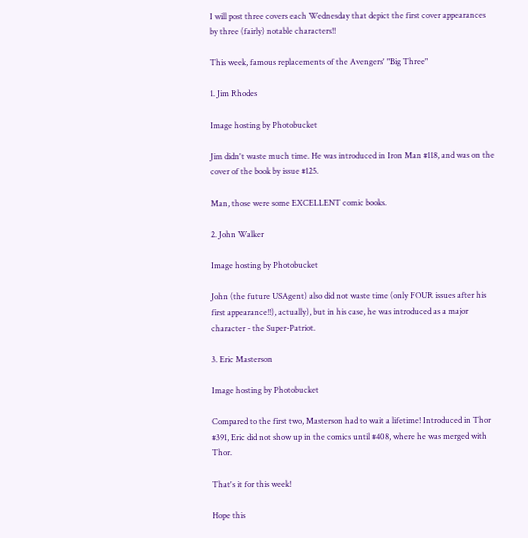I will post three covers each Wednesday that depict the first cover appearances by three (fairly) notable characters!!

This week, famous replacements of the Avengers' "Big Three"

1. Jim Rhodes

Image hosting by Photobucket

Jim didn't waste much time. He was introduced in Iron Man #118, and was on the cover of the book by issue #125.

Man, those were some EXCELLENT comic books.

2. John Walker

Image hosting by Photobucket

John (the future USAgent) also did not waste time (only FOUR issues after his first appearance!!), actually), but in his case, he was introduced as a major character - the Super-Patriot.

3. Eric Masterson

Image hosting by Photobucket

Compared to the first two, Masterson had to wait a lifetime! Introduced in Thor #391, Eric did not show up in the comics until #408, where he was merged with Thor.

That's it for this week!

Hope this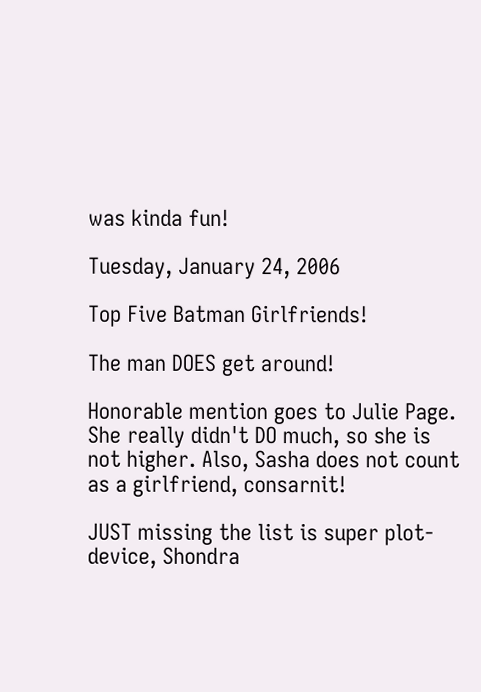was kinda fun!

Tuesday, January 24, 2006

Top Five Batman Girlfriends!

The man DOES get around!

Honorable mention goes to Julie Page. She really didn't DO much, so she is not higher. Also, Sasha does not count as a girlfriend, consarnit!

JUST missing the list is super plot-device, Shondra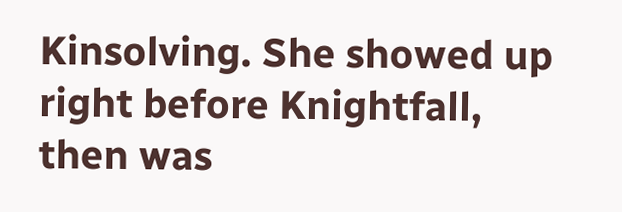Kinsolving. She showed up right before Knightfall, then was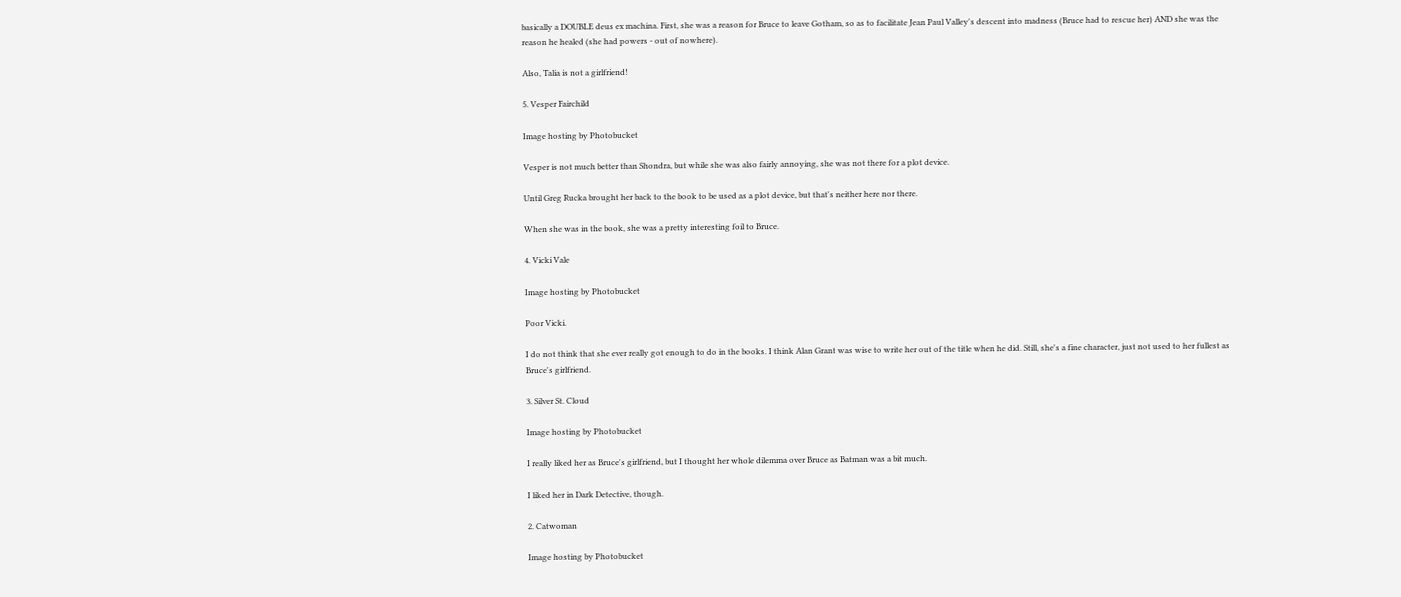basically a DOUBLE deus ex machina. First, she was a reason for Bruce to leave Gotham, so as to facilitate Jean Paul Valley's descent into madness (Bruce had to rescue her) AND she was the reason he healed (she had powers - out of nowhere).

Also, Talia is not a girlfriend!

5. Vesper Fairchild

Image hosting by Photobucket

Vesper is not much better than Shondra, but while she was also fairly annoying, she was not there for a plot device.

Until Greg Rucka brought her back to the book to be used as a plot device, but that's neither here nor there.

When she was in the book, she was a pretty interesting foil to Bruce.

4. Vicki Vale

Image hosting by Photobucket

Poor Vicki.

I do not think that she ever really got enough to do in the books. I think Alan Grant was wise to write her out of the title when he did. Still, she's a fine character, just not used to her fullest as Bruce's girlfriend.

3. Silver St. Cloud

Image hosting by Photobucket

I really liked her as Bruce's girlfriend, but I thought her whole dilemma over Bruce as Batman was a bit much.

I liked her in Dark Detective, though.

2. Catwoman

Image hosting by Photobucket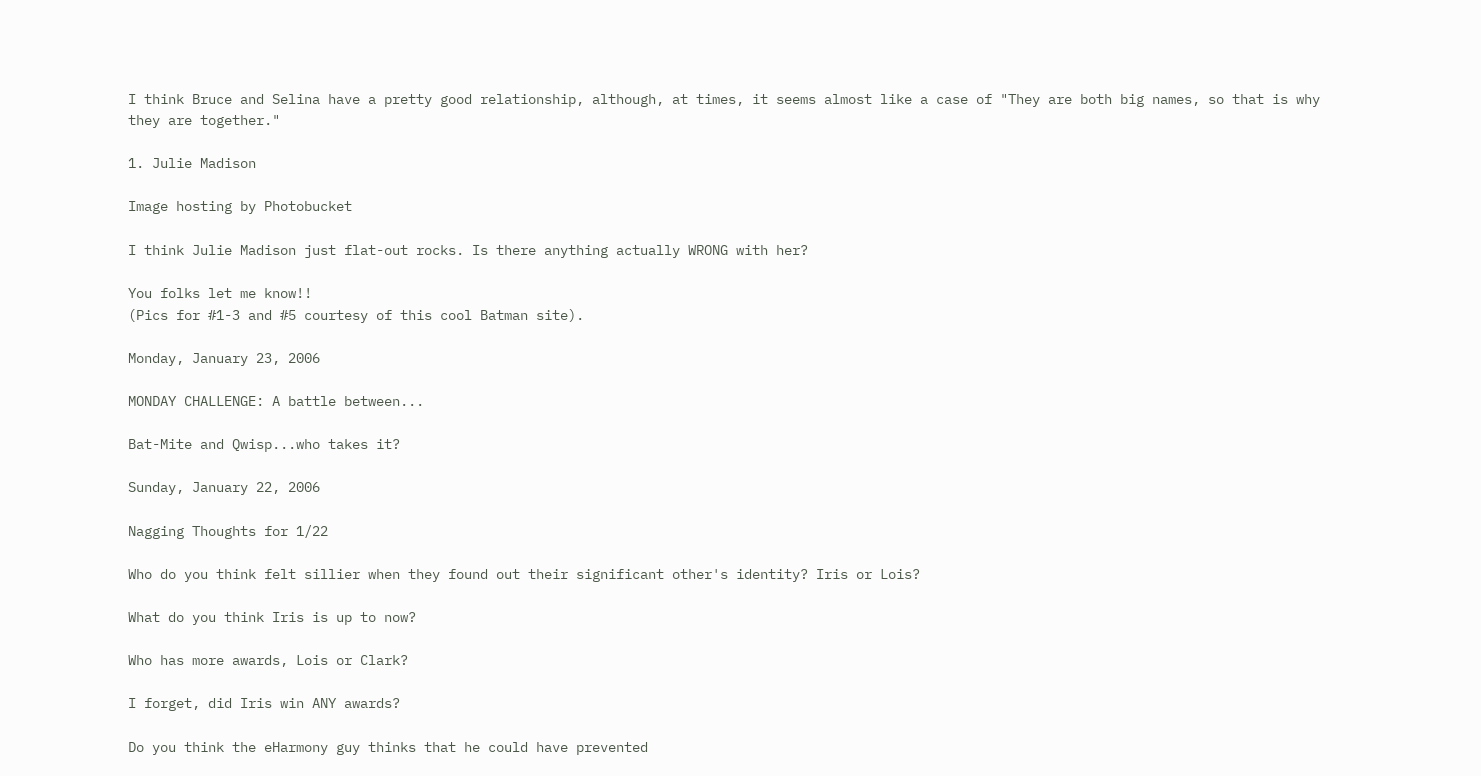I think Bruce and Selina have a pretty good relationship, although, at times, it seems almost like a case of "They are both big names, so that is why they are together."

1. Julie Madison

Image hosting by Photobucket

I think Julie Madison just flat-out rocks. Is there anything actually WRONG with her?

You folks let me know!!
(Pics for #1-3 and #5 courtesy of this cool Batman site).

Monday, January 23, 2006

MONDAY CHALLENGE: A battle between...

Bat-Mite and Qwisp...who takes it?

Sunday, January 22, 2006

Nagging Thoughts for 1/22

Who do you think felt sillier when they found out their significant other's identity? Iris or Lois?

What do you think Iris is up to now?

Who has more awards, Lois or Clark?

I forget, did Iris win ANY awards?

Do you think the eHarmony guy thinks that he could have prevented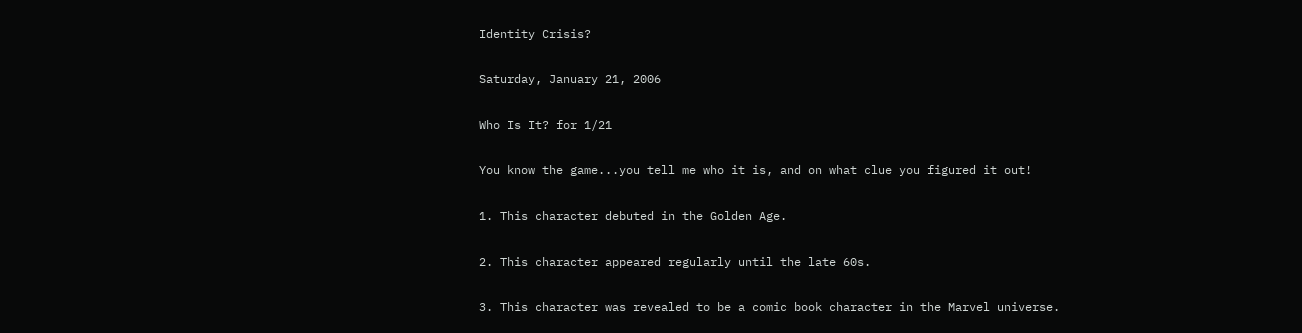Identity Crisis?

Saturday, January 21, 2006

Who Is It? for 1/21

You know the game...you tell me who it is, and on what clue you figured it out!

1. This character debuted in the Golden Age.

2. This character appeared regularly until the late 60s.

3. This character was revealed to be a comic book character in the Marvel universe.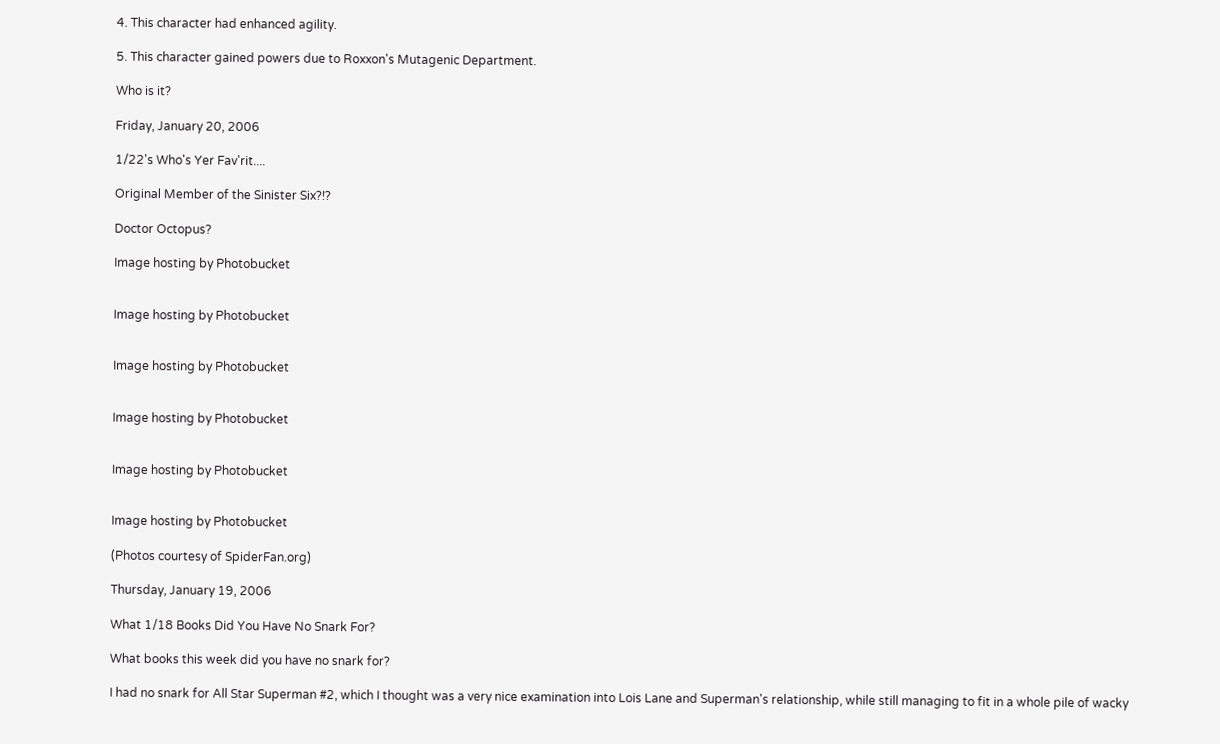4. This character had enhanced agility.

5. This character gained powers due to Roxxon's Mutagenic Department.

Who is it?

Friday, January 20, 2006

1/22's Who's Yer Fav'rit....

Original Member of the Sinister Six?!?

Doctor Octopus?

Image hosting by Photobucket


Image hosting by Photobucket


Image hosting by Photobucket


Image hosting by Photobucket


Image hosting by Photobucket


Image hosting by Photobucket

(Photos courtesy of SpiderFan.org)

Thursday, January 19, 2006

What 1/18 Books Did You Have No Snark For?

What books this week did you have no snark for?

I had no snark for All Star Superman #2, which I thought was a very nice examination into Lois Lane and Superman's relationship, while still managing to fit in a whole pile of wacky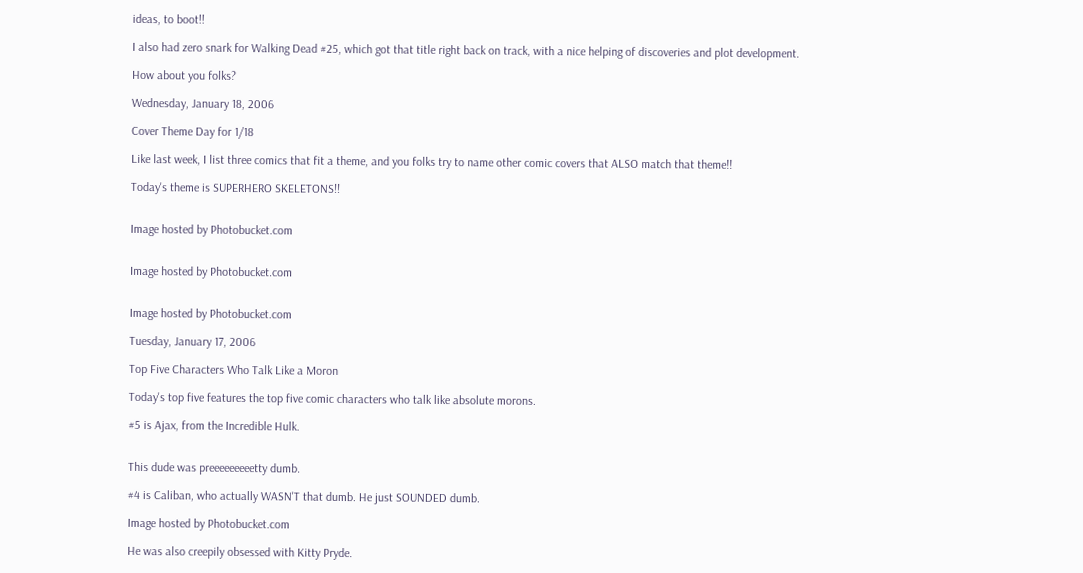ideas, to boot!!

I also had zero snark for Walking Dead #25, which got that title right back on track, with a nice helping of discoveries and plot development.

How about you folks?

Wednesday, January 18, 2006

Cover Theme Day for 1/18

Like last week, I list three comics that fit a theme, and you folks try to name other comic covers that ALSO match that theme!!

Today's theme is SUPERHERO SKELETONS!!


Image hosted by Photobucket.com


Image hosted by Photobucket.com


Image hosted by Photobucket.com

Tuesday, January 17, 2006

Top Five Characters Who Talk Like a Moron

Today's top five features the top five comic characters who talk like absolute morons.

#5 is Ajax, from the Incredible Hulk.


This dude was preeeeeeeeetty dumb.

#4 is Caliban, who actually WASN'T that dumb. He just SOUNDED dumb.

Image hosted by Photobucket.com

He was also creepily obsessed with Kitty Pryde.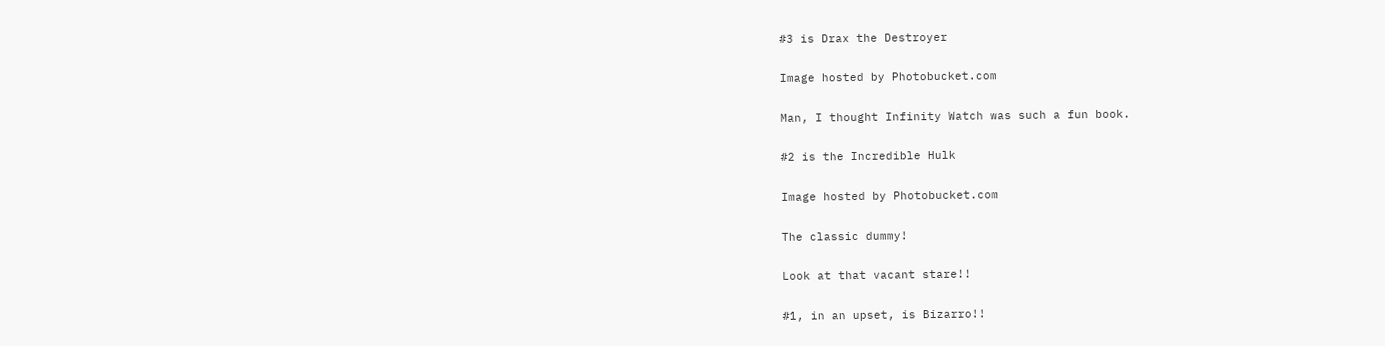#3 is Drax the Destroyer

Image hosted by Photobucket.com

Man, I thought Infinity Watch was such a fun book.

#2 is the Incredible Hulk

Image hosted by Photobucket.com

The classic dummy!

Look at that vacant stare!!

#1, in an upset, is Bizarro!!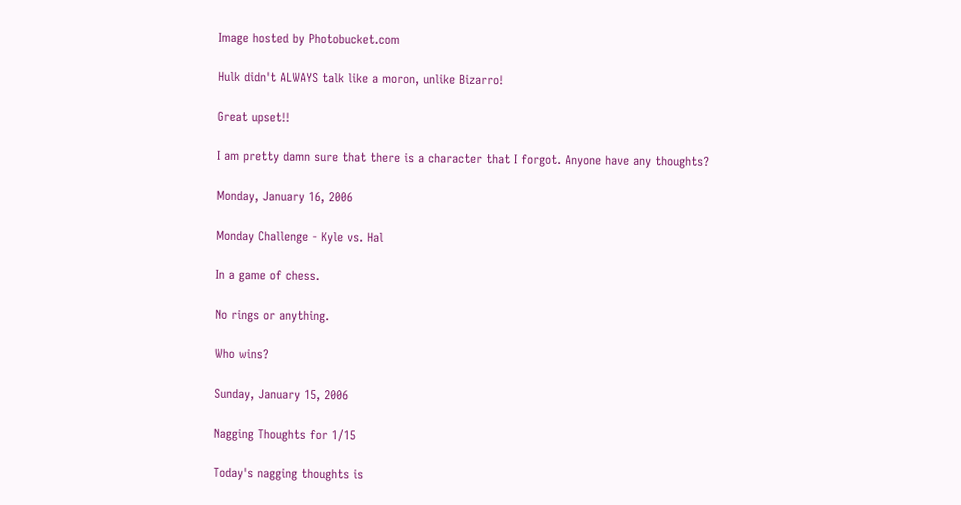Image hosted by Photobucket.com

Hulk didn't ALWAYS talk like a moron, unlike Bizarro!

Great upset!!

I am pretty damn sure that there is a character that I forgot. Anyone have any thoughts?

Monday, January 16, 2006

Monday Challenge - Kyle vs. Hal

In a game of chess.

No rings or anything.

Who wins?

Sunday, January 15, 2006

Nagging Thoughts for 1/15

Today's nagging thoughts is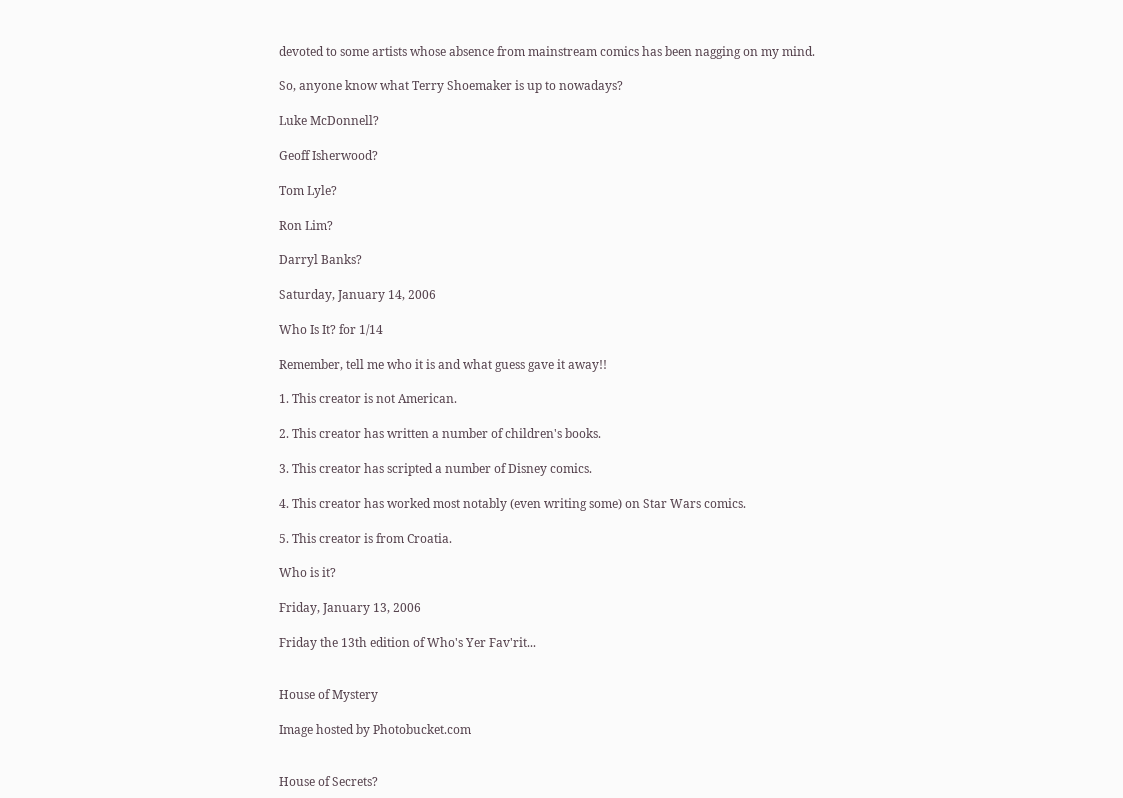devoted to some artists whose absence from mainstream comics has been nagging on my mind.

So, anyone know what Terry Shoemaker is up to nowadays?

Luke McDonnell?

Geoff Isherwood?

Tom Lyle?

Ron Lim?

Darryl Banks?

Saturday, January 14, 2006

Who Is It? for 1/14

Remember, tell me who it is and what guess gave it away!!

1. This creator is not American.

2. This creator has written a number of children's books.

3. This creator has scripted a number of Disney comics.

4. This creator has worked most notably (even writing some) on Star Wars comics.

5. This creator is from Croatia.

Who is it?

Friday, January 13, 2006

Friday the 13th edition of Who's Yer Fav'rit...


House of Mystery

Image hosted by Photobucket.com


House of Secrets?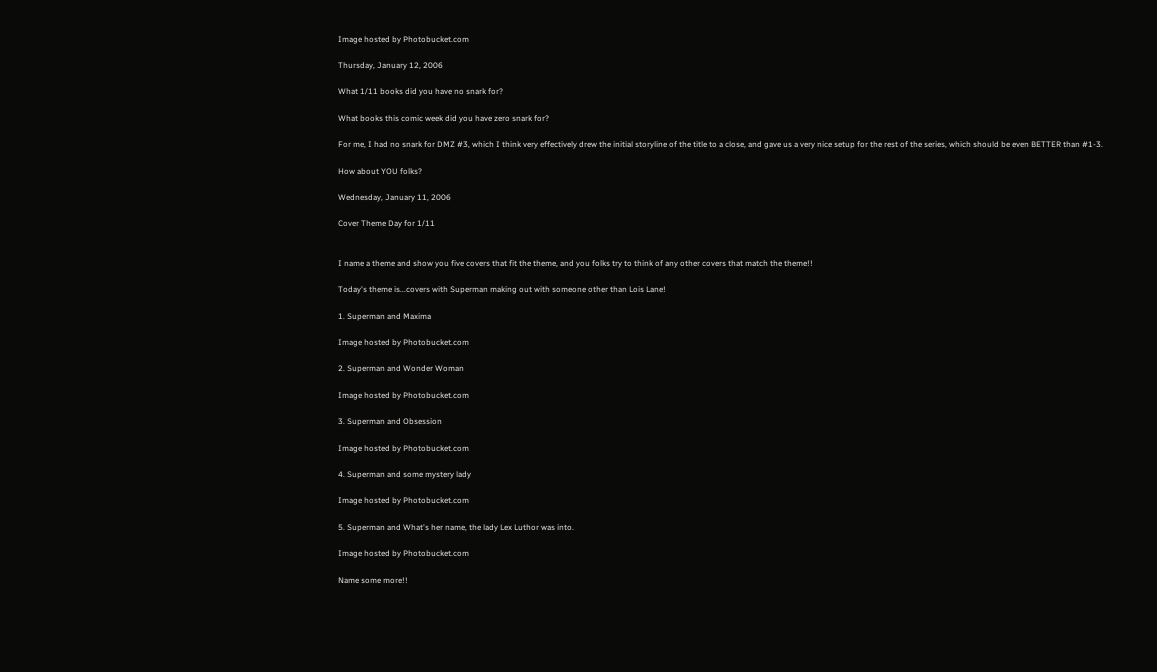Image hosted by Photobucket.com

Thursday, January 12, 2006

What 1/11 books did you have no snark for?

What books this comic week did you have zero snark for?

For me, I had no snark for DMZ #3, which I think very effectively drew the initial storyline of the title to a close, and gave us a very nice setup for the rest of the series, which should be even BETTER than #1-3.

How about YOU folks?

Wednesday, January 11, 2006

Cover Theme Day for 1/11


I name a theme and show you five covers that fit the theme, and you folks try to think of any other covers that match the theme!!

Today's theme is...covers with Superman making out with someone other than Lois Lane!

1. Superman and Maxima

Image hosted by Photobucket.com

2. Superman and Wonder Woman

Image hosted by Photobucket.com

3. Superman and Obsession

Image hosted by Photobucket.com

4. Superman and some mystery lady

Image hosted by Photobucket.com

5. Superman and What's her name, the lady Lex Luthor was into.

Image hosted by Photobucket.com

Name some more!!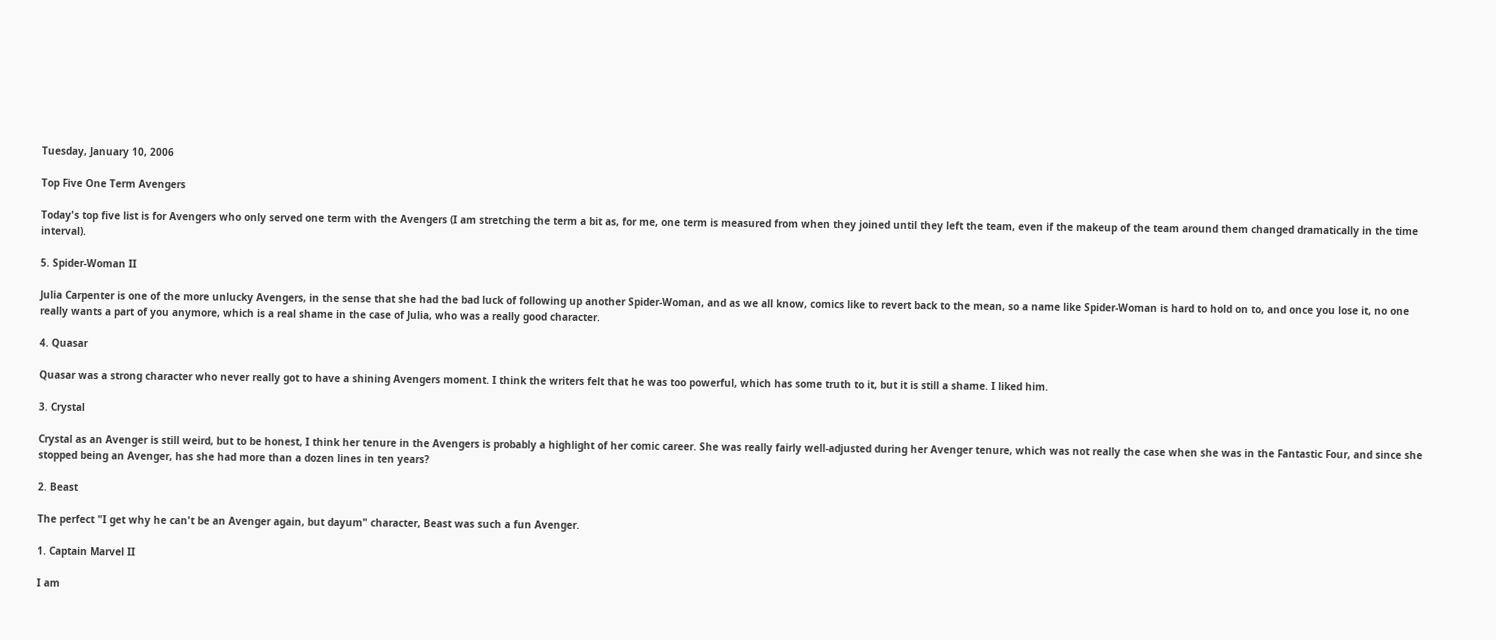Tuesday, January 10, 2006

Top Five One Term Avengers

Today's top five list is for Avengers who only served one term with the Avengers (I am stretching the term a bit as, for me, one term is measured from when they joined until they left the team, even if the makeup of the team around them changed dramatically in the time interval).

5. Spider-Woman II

Julia Carpenter is one of the more unlucky Avengers, in the sense that she had the bad luck of following up another Spider-Woman, and as we all know, comics like to revert back to the mean, so a name like Spider-Woman is hard to hold on to, and once you lose it, no one really wants a part of you anymore, which is a real shame in the case of Julia, who was a really good character.

4. Quasar

Quasar was a strong character who never really got to have a shining Avengers moment. I think the writers felt that he was too powerful, which has some truth to it, but it is still a shame. I liked him.

3. Crystal

Crystal as an Avenger is still weird, but to be honest, I think her tenure in the Avengers is probably a highlight of her comic career. She was really fairly well-adjusted during her Avenger tenure, which was not really the case when she was in the Fantastic Four, and since she stopped being an Avenger, has she had more than a dozen lines in ten years?

2. Beast

The perfect "I get why he can't be an Avenger again, but dayum" character, Beast was such a fun Avenger.

1. Captain Marvel II

I am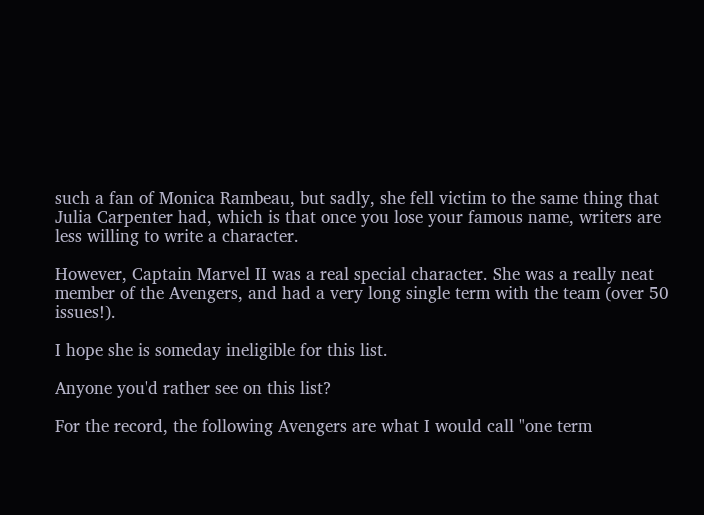such a fan of Monica Rambeau, but sadly, she fell victim to the same thing that Julia Carpenter had, which is that once you lose your famous name, writers are less willing to write a character.

However, Captain Marvel II was a real special character. She was a really neat member of the Avengers, and had a very long single term with the team (over 50 issues!).

I hope she is someday ineligible for this list.

Anyone you'd rather see on this list?

For the record, the following Avengers are what I would call "one term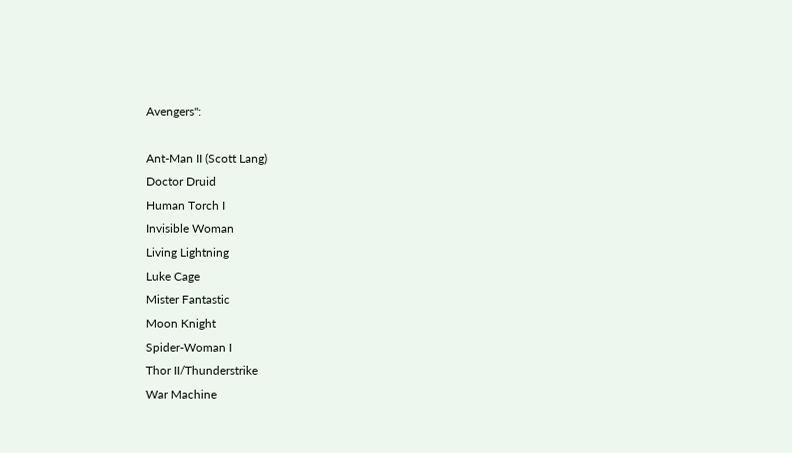Avengers":

Ant-Man II (Scott Lang)
Doctor Druid
Human Torch I
Invisible Woman
Living Lightning
Luke Cage
Mister Fantastic
Moon Knight
Spider-Woman I
Thor II/Thunderstrike
War Machine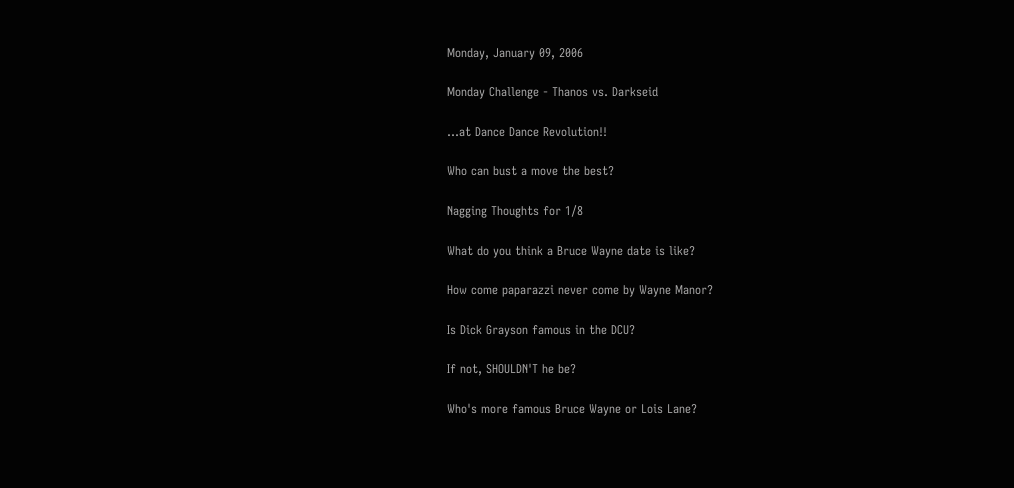Monday, January 09, 2006

Monday Challenge - Thanos vs. Darkseid

...at Dance Dance Revolution!!

Who can bust a move the best?

Nagging Thoughts for 1/8

What do you think a Bruce Wayne date is like?

How come paparazzi never come by Wayne Manor?

Is Dick Grayson famous in the DCU?

If not, SHOULDN'T he be?

Who's more famous Bruce Wayne or Lois Lane?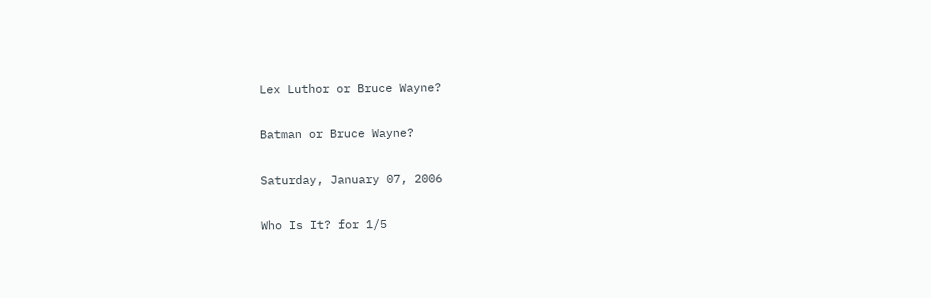Lex Luthor or Bruce Wayne?

Batman or Bruce Wayne?

Saturday, January 07, 2006

Who Is It? for 1/5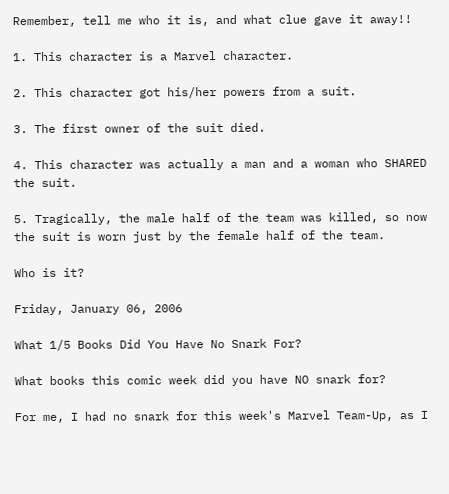Remember, tell me who it is, and what clue gave it away!!

1. This character is a Marvel character.

2. This character got his/her powers from a suit.

3. The first owner of the suit died.

4. This character was actually a man and a woman who SHARED the suit.

5. Tragically, the male half of the team was killed, so now the suit is worn just by the female half of the team.

Who is it?

Friday, January 06, 2006

What 1/5 Books Did You Have No Snark For?

What books this comic week did you have NO snark for?

For me, I had no snark for this week's Marvel Team-Up, as I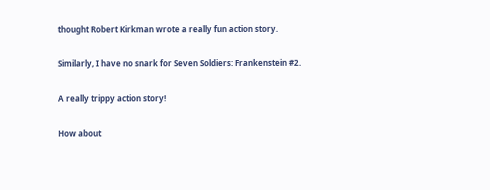thought Robert Kirkman wrote a really fun action story.

Similarly, I have no snark for Seven Soldiers: Frankenstein #2.

A really trippy action story!

How about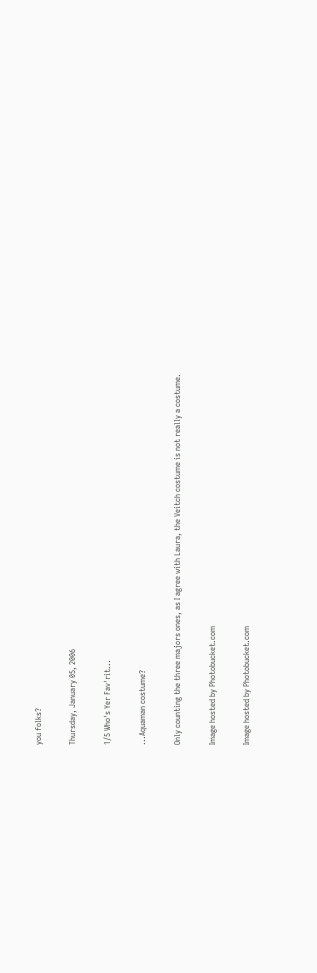you folks?

Thursday, January 05, 2006

1/5 Who's Yer Fav'rit...

...Aquaman costume?

Only counting the three majors ones, as I agree with Laura, the Veitch costume is not really a costume.

Image hosted by Photobucket.com

Image hosted by Photobucket.com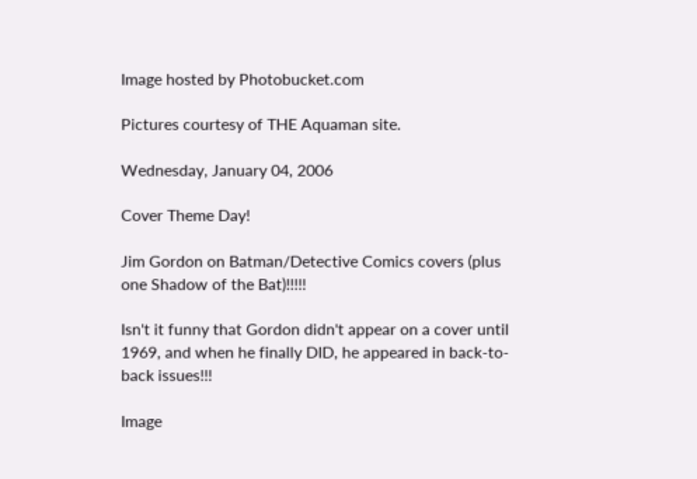Image hosted by Photobucket.com

Pictures courtesy of THE Aquaman site.

Wednesday, January 04, 2006

Cover Theme Day!

Jim Gordon on Batman/Detective Comics covers (plus one Shadow of the Bat)!!!!!

Isn't it funny that Gordon didn't appear on a cover until 1969, and when he finally DID, he appeared in back-to-back issues!!!

Image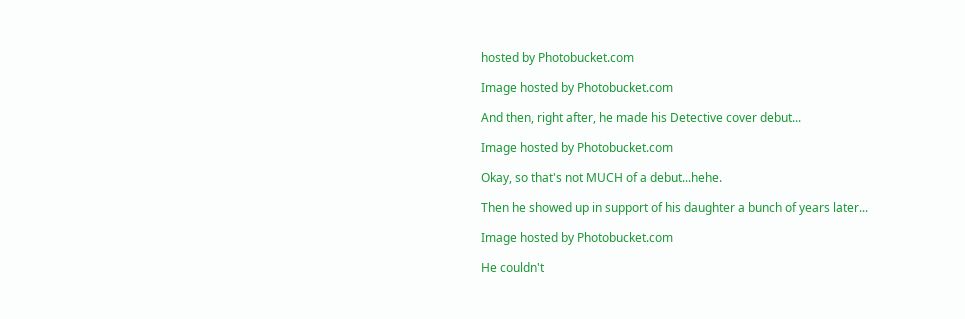hosted by Photobucket.com

Image hosted by Photobucket.com

And then, right after, he made his Detective cover debut...

Image hosted by Photobucket.com

Okay, so that's not MUCH of a debut...hehe.

Then he showed up in support of his daughter a bunch of years later...

Image hosted by Photobucket.com

He couldn't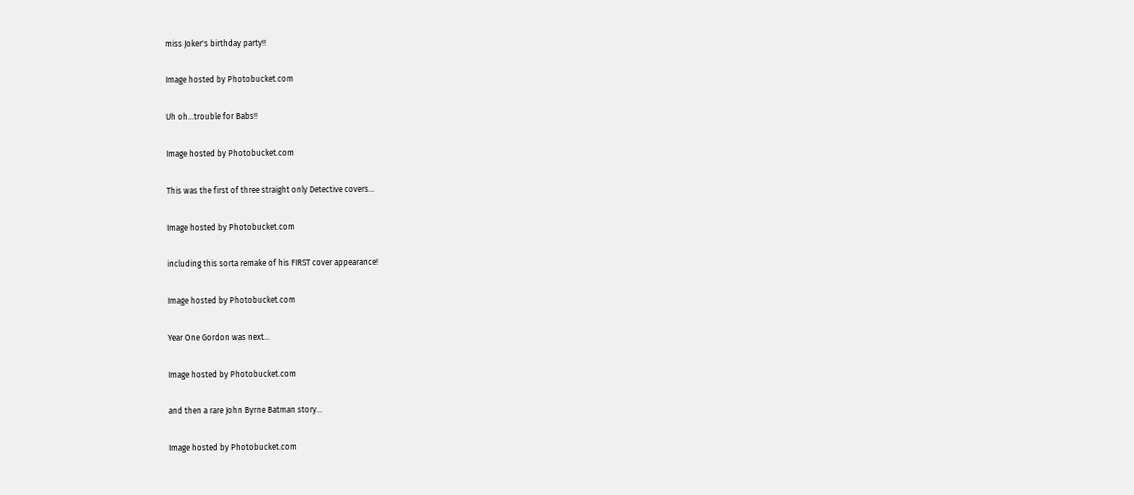miss Joker's birthday party!!

Image hosted by Photobucket.com

Uh oh...trouble for Babs!!

Image hosted by Photobucket.com

This was the first of three straight only Detective covers...

Image hosted by Photobucket.com

including this sorta remake of his FIRST cover appearance!

Image hosted by Photobucket.com

Year One Gordon was next...

Image hosted by Photobucket.com

and then a rare John Byrne Batman story...

Image hosted by Photobucket.com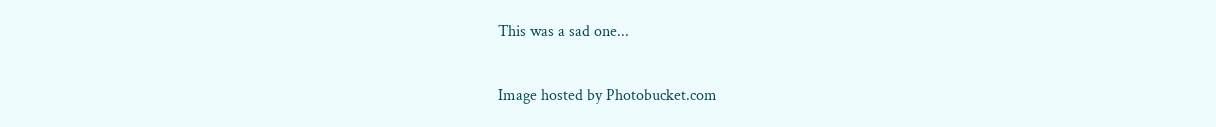This was a sad one...

Image hosted by Photobucket.com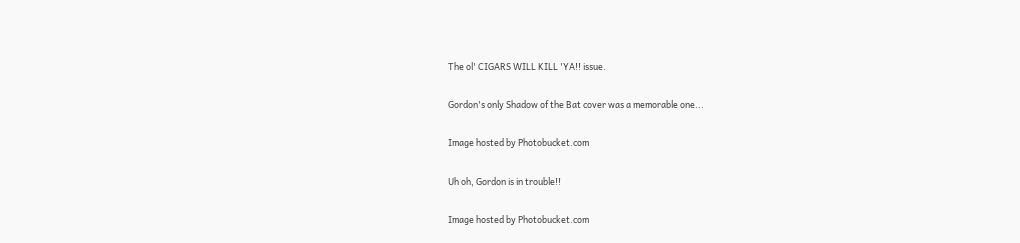The ol' CIGARS WILL KILL 'YA!! issue.

Gordon's only Shadow of the Bat cover was a memorable one...

Image hosted by Photobucket.com

Uh oh, Gordon is in trouble!!

Image hosted by Photobucket.com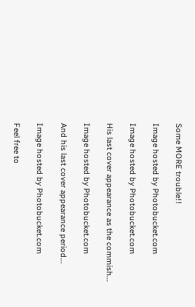Some MORE trouble!!

Image hosted by Photobucket.com

Image hosted by Photobucket.com

His last cover appearance as the commish...

Image hosted by Photobucket.com

And his last cover appearance period...

Image hosted by Photobucket.com

Feel free to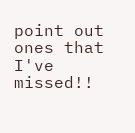point out ones that I've missed!!